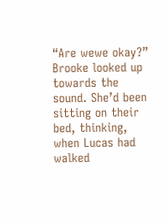“Are wewe okay?” Brooke looked up towards the sound. She’d been sitting on their bed, thinking, when Lucas had walked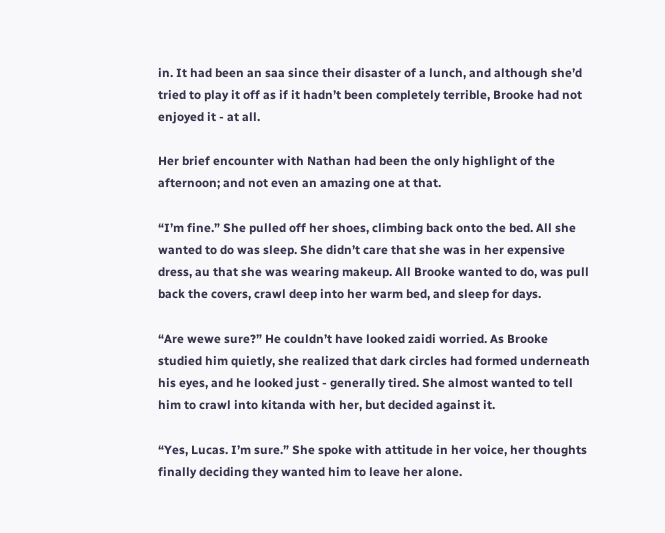in. It had been an saa since their disaster of a lunch, and although she’d tried to play it off as if it hadn’t been completely terrible, Brooke had not enjoyed it - at all.

Her brief encounter with Nathan had been the only highlight of the afternoon; and not even an amazing one at that.

“I’m fine.” She pulled off her shoes, climbing back onto the bed. All she wanted to do was sleep. She didn’t care that she was in her expensive dress, au that she was wearing makeup. All Brooke wanted to do, was pull back the covers, crawl deep into her warm bed, and sleep for days.

“Are wewe sure?” He couldn’t have looked zaidi worried. As Brooke studied him quietly, she realized that dark circles had formed underneath his eyes, and he looked just - generally tired. She almost wanted to tell him to crawl into kitanda with her, but decided against it.

“Yes, Lucas. I’m sure.” She spoke with attitude in her voice, her thoughts finally deciding they wanted him to leave her alone.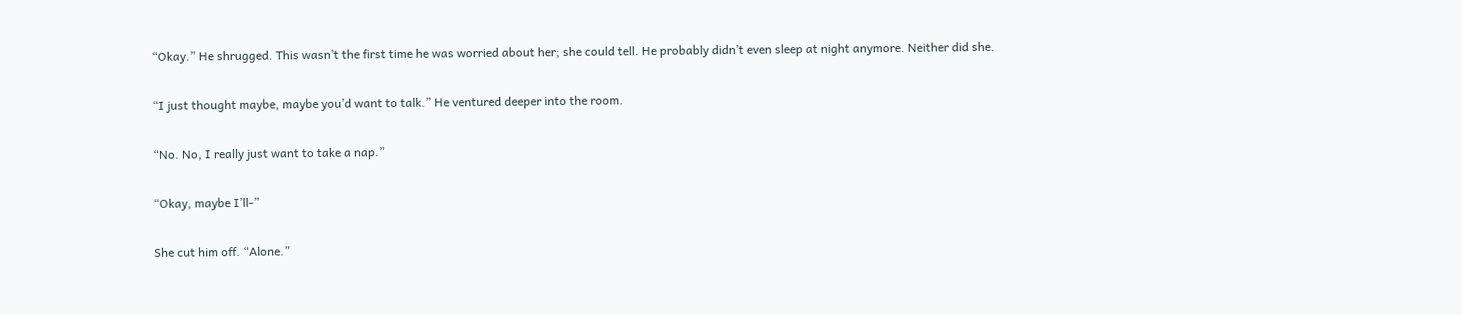“Okay.” He shrugged. This wasn’t the first time he was worried about her; she could tell. He probably didn’t even sleep at night anymore. Neither did she.

“I just thought maybe, maybe you’d want to talk.” He ventured deeper into the room.

“No. No, I really just want to take a nap.”

“Okay, maybe I’ll-”

She cut him off. “Alone.”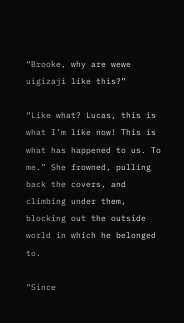“Brooke, why are wewe uigizaji like this?”

“Like what? Lucas, this is what I’m like now! This is what has happened to us. To me.” She frowned, pulling back the covers, and climbing under them, blocking out the outside world in which he belonged to.

“Since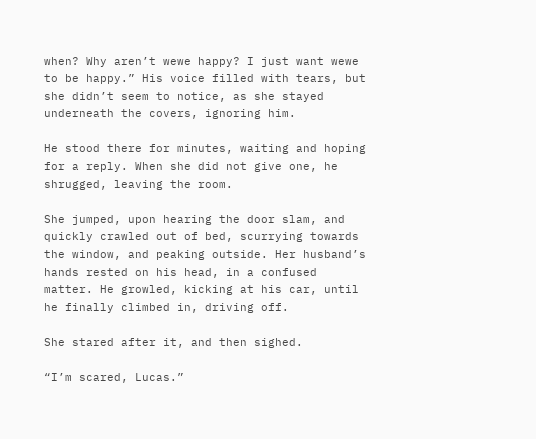when? Why aren’t wewe happy? I just want wewe to be happy.” His voice filled with tears, but she didn’t seem to notice, as she stayed underneath the covers, ignoring him.

He stood there for minutes, waiting and hoping for a reply. When she did not give one, he shrugged, leaving the room.

She jumped, upon hearing the door slam, and quickly crawled out of bed, scurrying towards the window, and peaking outside. Her husband’s hands rested on his head, in a confused matter. He growled, kicking at his car, until he finally climbed in, driving off.

She stared after it, and then sighed.

“I’m scared, Lucas.”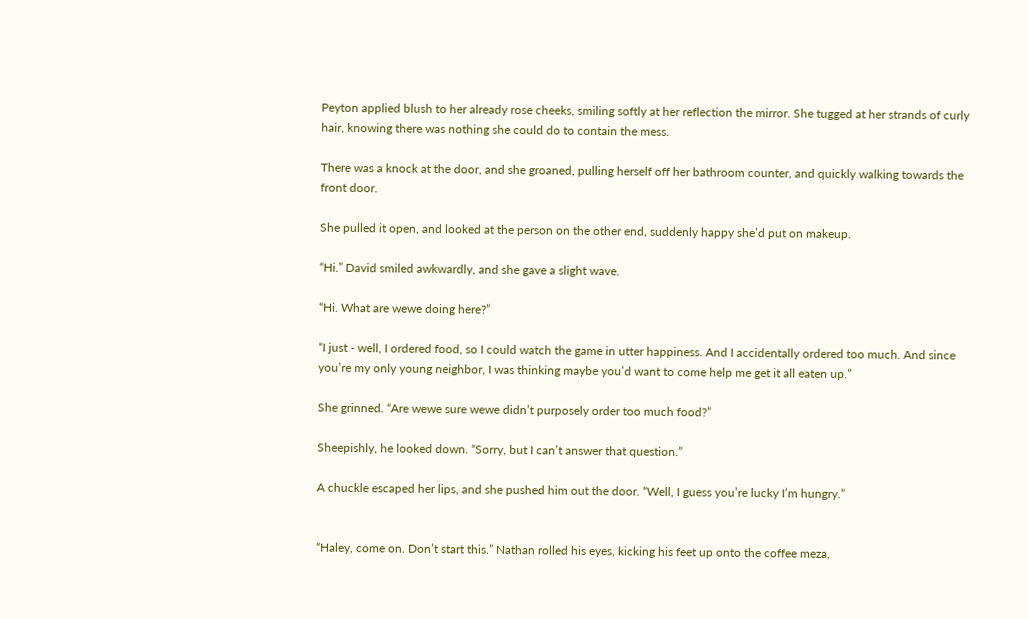Peyton applied blush to her already rose cheeks, smiling softly at her reflection the mirror. She tugged at her strands of curly hair, knowing there was nothing she could do to contain the mess.

There was a knock at the door, and she groaned, pulling herself off her bathroom counter, and quickly walking towards the front door.

She pulled it open, and looked at the person on the other end, suddenly happy she’d put on makeup.

“Hi.” David smiled awkwardly, and she gave a slight wave.

“Hi. What are wewe doing here?”

“I just - well, I ordered food, so I could watch the game in utter happiness. And I accidentally ordered too much. And since you’re my only young neighbor, I was thinking maybe you’d want to come help me get it all eaten up.”

She grinned. “Are wewe sure wewe didn’t purposely order too much food?”

Sheepishly, he looked down. “Sorry, but I can’t answer that question.”

A chuckle escaped her lips, and she pushed him out the door. “Well, I guess you’re lucky I’m hungry.”


“Haley, come on. Don’t start this.” Nathan rolled his eyes, kicking his feet up onto the coffee meza,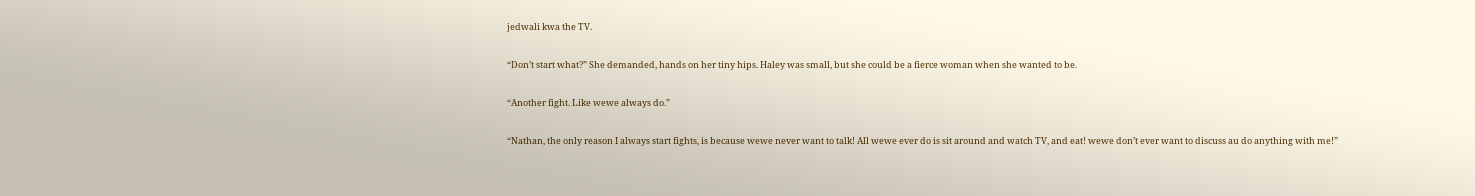jedwali kwa the TV.

“Don’t start what?” She demanded, hands on her tiny hips. Haley was small, but she could be a fierce woman when she wanted to be.

“Another fight. Like wewe always do.”

“Nathan, the only reason I always start fights, is because wewe never want to talk! All wewe ever do is sit around and watch TV, and eat! wewe don’t ever want to discuss au do anything with me!”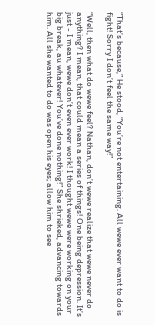“That’s because,” He stood, “You’re not entertaining. All wewe ever want to do is fight! Sorry I don’t feel the same way!”

“Well, then what do wewe feel? Nathan, don’t wewe realize that wewe never do anything? I mean, that could mean a series of things! One being depression. It’s just - I mean, wewe don’t even ever work! I thought wewe were working on your big break, au whatever! You’ve done nothing!” She shrieked, advancing towards him. All she wanted to do was open his eyes; allow him to see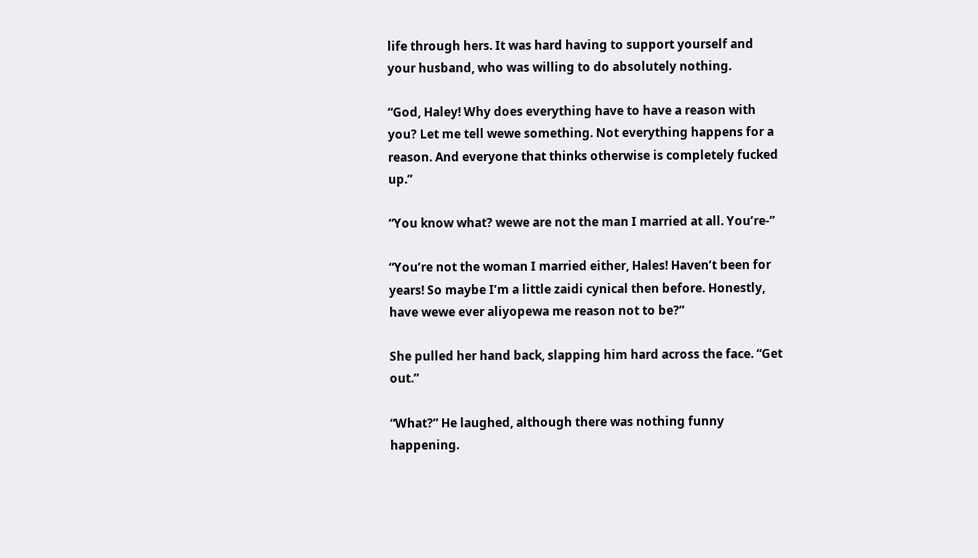life through hers. It was hard having to support yourself and your husband, who was willing to do absolutely nothing.

“God, Haley! Why does everything have to have a reason with you? Let me tell wewe something. Not everything happens for a reason. And everyone that thinks otherwise is completely fucked up.”

“You know what? wewe are not the man I married at all. You’re-”

“You’re not the woman I married either, Hales! Haven’t been for years! So maybe I’m a little zaidi cynical then before. Honestly, have wewe ever aliyopewa me reason not to be?”

She pulled her hand back, slapping him hard across the face. “Get out.”

“What?” He laughed, although there was nothing funny happening.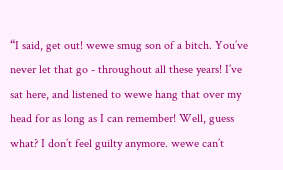“I said, get out! wewe smug son of a bitch. You’ve never let that go - throughout all these years! I’ve sat here, and listened to wewe hang that over my head for as long as I can remember! Well, guess what? I don’t feel guilty anymore. wewe can’t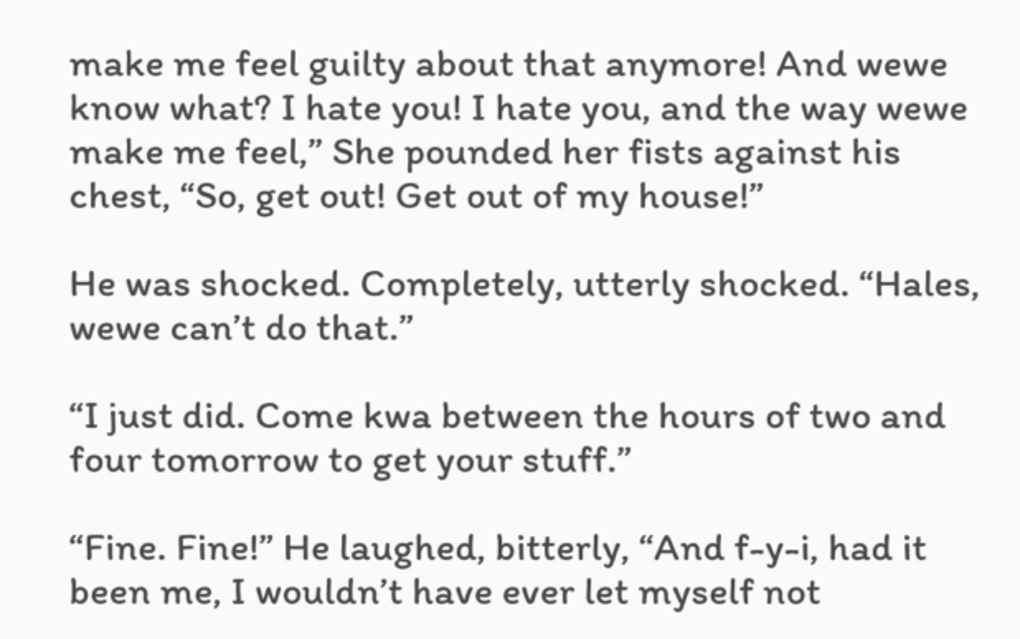make me feel guilty about that anymore! And wewe know what? I hate you! I hate you, and the way wewe make me feel,” She pounded her fists against his chest, “So, get out! Get out of my house!”

He was shocked. Completely, utterly shocked. “Hales, wewe can’t do that.”

“I just did. Come kwa between the hours of two and four tomorrow to get your stuff.”

“Fine. Fine!” He laughed, bitterly, “And f-y-i, had it been me, I wouldn’t have ever let myself not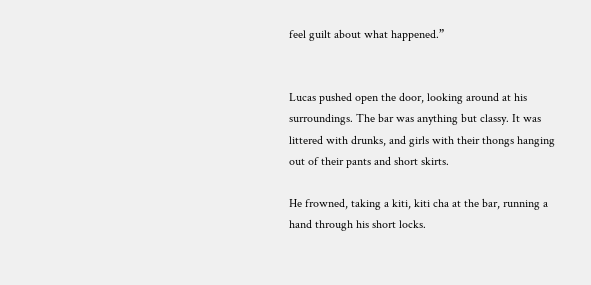feel guilt about what happened.”


Lucas pushed open the door, looking around at his surroundings. The bar was anything but classy. It was littered with drunks, and girls with their thongs hanging out of their pants and short skirts.

He frowned, taking a kiti, kiti cha at the bar, running a hand through his short locks.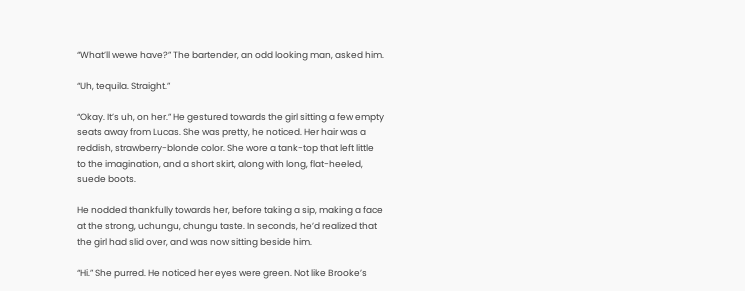“What’ll wewe have?” The bartender, an odd looking man, asked him.

“Uh, tequila. Straight.”

“Okay. It’s uh, on her.” He gestured towards the girl sitting a few empty seats away from Lucas. She was pretty, he noticed. Her hair was a reddish, strawberry-blonde color. She wore a tank-top that left little to the imagination, and a short skirt, along with long, flat-heeled, suede boots.

He nodded thankfully towards her, before taking a sip, making a face at the strong, uchungu, chungu taste. In seconds, he’d realized that the girl had slid over, and was now sitting beside him.

“Hi.” She purred. He noticed her eyes were green. Not like Brooke’s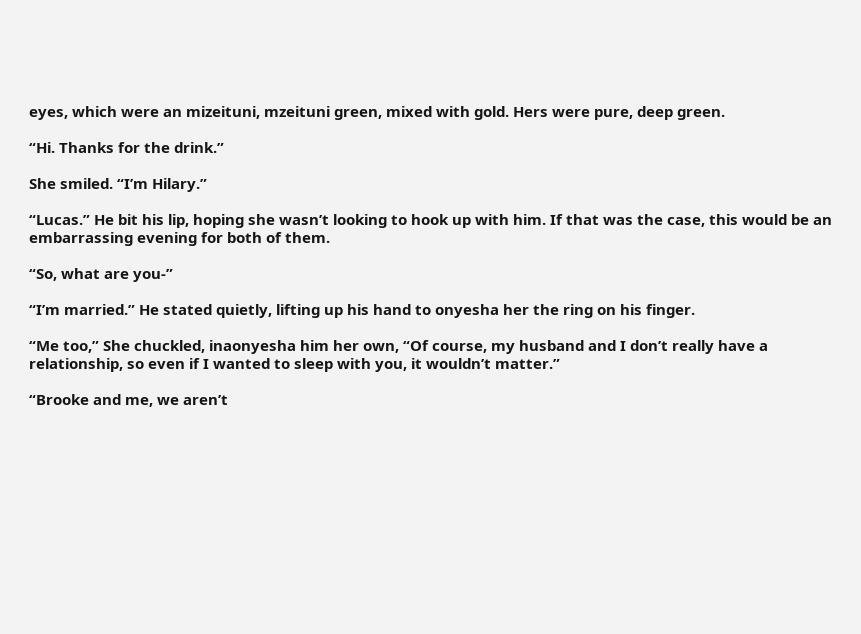eyes, which were an mizeituni, mzeituni green, mixed with gold. Hers were pure, deep green.

“Hi. Thanks for the drink.”

She smiled. “I’m Hilary.”

“Lucas.” He bit his lip, hoping she wasn’t looking to hook up with him. If that was the case, this would be an embarrassing evening for both of them.

“So, what are you-”

“I’m married.” He stated quietly, lifting up his hand to onyesha her the ring on his finger.

“Me too,” She chuckled, inaonyesha him her own, “Of course, my husband and I don’t really have a relationship, so even if I wanted to sleep with you, it wouldn’t matter.”

“Brooke and me, we aren’t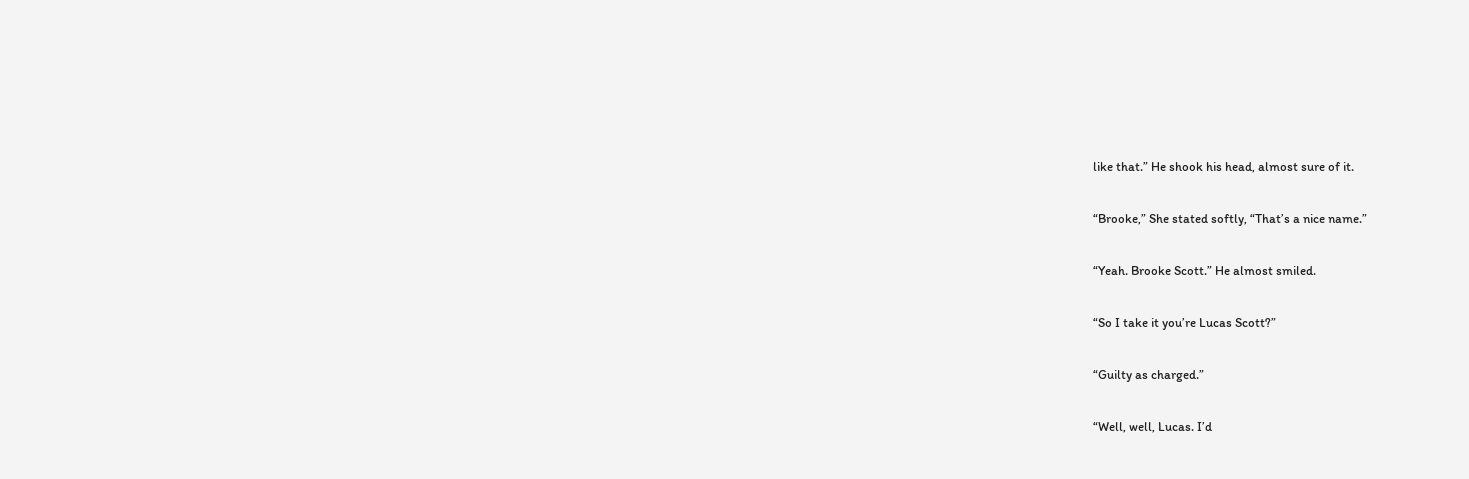like that.” He shook his head, almost sure of it.

“Brooke,” She stated softly, “That’s a nice name.”

“Yeah. Brooke Scott.” He almost smiled.

“So I take it you’re Lucas Scott?”

“Guilty as charged.”

“Well, well, Lucas. I’d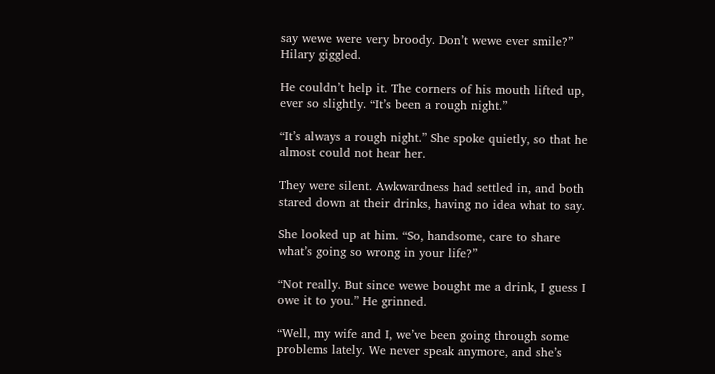say wewe were very broody. Don’t wewe ever smile?” Hilary giggled.

He couldn’t help it. The corners of his mouth lifted up, ever so slightly. “It’s been a rough night.”

“It’s always a rough night.” She spoke quietly, so that he almost could not hear her.

They were silent. Awkwardness had settled in, and both stared down at their drinks, having no idea what to say.

She looked up at him. “So, handsome, care to share what’s going so wrong in your life?”

“Not really. But since wewe bought me a drink, I guess I owe it to you.” He grinned.

“Well, my wife and I, we’ve been going through some problems lately. We never speak anymore, and she’s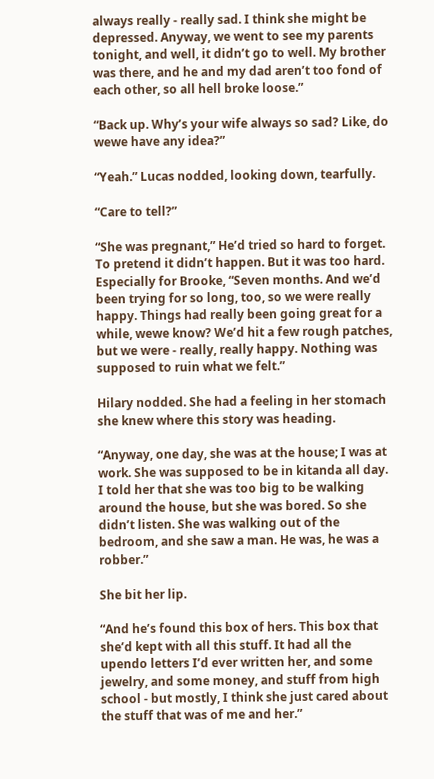always really - really sad. I think she might be depressed. Anyway, we went to see my parents tonight, and well, it didn’t go to well. My brother was there, and he and my dad aren’t too fond of each other, so all hell broke loose.”

“Back up. Why’s your wife always so sad? Like, do wewe have any idea?”

“Yeah.” Lucas nodded, looking down, tearfully.

“Care to tell?”

“She was pregnant,” He’d tried so hard to forget. To pretend it didn’t happen. But it was too hard. Especially for Brooke, “Seven months. And we’d been trying for so long, too, so we were really happy. Things had really been going great for a while, wewe know? We’d hit a few rough patches, but we were - really, really happy. Nothing was supposed to ruin what we felt.”

Hilary nodded. She had a feeling in her stomach she knew where this story was heading.

“Anyway, one day, she was at the house; I was at work. She was supposed to be in kitanda all day. I told her that she was too big to be walking around the house, but she was bored. So she didn’t listen. She was walking out of the bedroom, and she saw a man. He was, he was a robber.”

She bit her lip.

“And he’s found this box of hers. This box that she’d kept with all this stuff. It had all the upendo letters I’d ever written her, and some jewelry, and some money, and stuff from high school - but mostly, I think she just cared about the stuff that was of me and her.”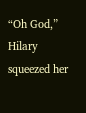“Oh God,” Hilary squeezed her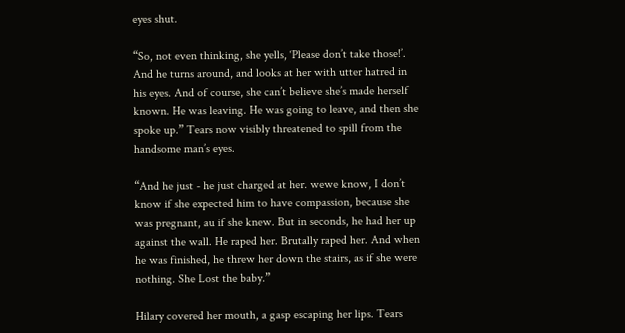eyes shut.

“So, not even thinking, she yells, ‘Please don’t take those!’. And he turns around, and looks at her with utter hatred in his eyes. And of course, she can’t believe she’s made herself known. He was leaving. He was going to leave, and then she spoke up.” Tears now visibly threatened to spill from the handsome man’s eyes.

“And he just - he just charged at her. wewe know, I don’t know if she expected him to have compassion, because she was pregnant, au if she knew. But in seconds, he had her up against the wall. He raped her. Brutally raped her. And when he was finished, he threw her down the stairs, as if she were nothing. She Lost the baby.”

Hilary covered her mouth, a gasp escaping her lips. Tears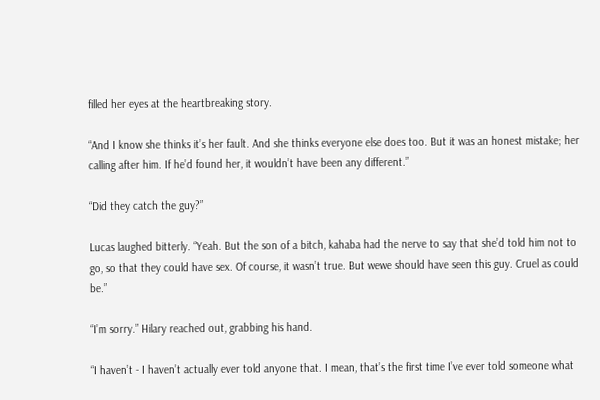filled her eyes at the heartbreaking story.

“And I know she thinks it’s her fault. And she thinks everyone else does too. But it was an honest mistake; her calling after him. If he’d found her, it wouldn’t have been any different.”

“Did they catch the guy?”

Lucas laughed bitterly. “Yeah. But the son of a bitch, kahaba had the nerve to say that she’d told him not to go, so that they could have sex. Of course, it wasn’t true. But wewe should have seen this guy. Cruel as could be.”

“I’m sorry.” Hilary reached out, grabbing his hand.

“I haven’t - I haven’t actually ever told anyone that. I mean, that’s the first time I’ve ever told someone what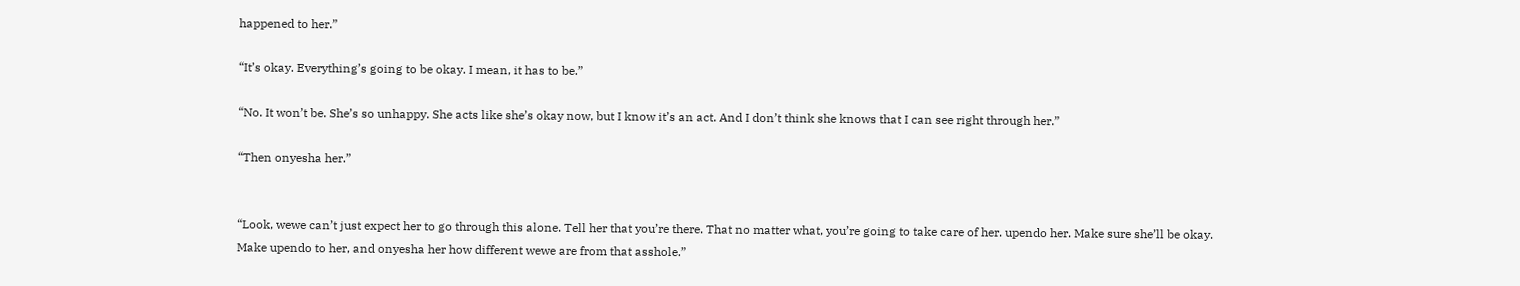happened to her.”

“It’s okay. Everything’s going to be okay. I mean, it has to be.”

“No. It won’t be. She’s so unhappy. She acts like she’s okay now, but I know it’s an act. And I don’t think she knows that I can see right through her.”

“Then onyesha her.”


“Look, wewe can’t just expect her to go through this alone. Tell her that you’re there. That no matter what, you’re going to take care of her. upendo her. Make sure she’ll be okay. Make upendo to her, and onyesha her how different wewe are from that asshole.”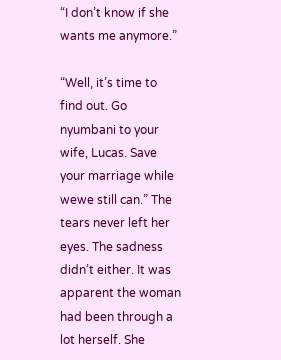“I don’t know if she wants me anymore.”

“Well, it’s time to find out. Go nyumbani to your wife, Lucas. Save your marriage while wewe still can.” The tears never left her eyes. The sadness didn’t either. It was apparent the woman had been through a lot herself. She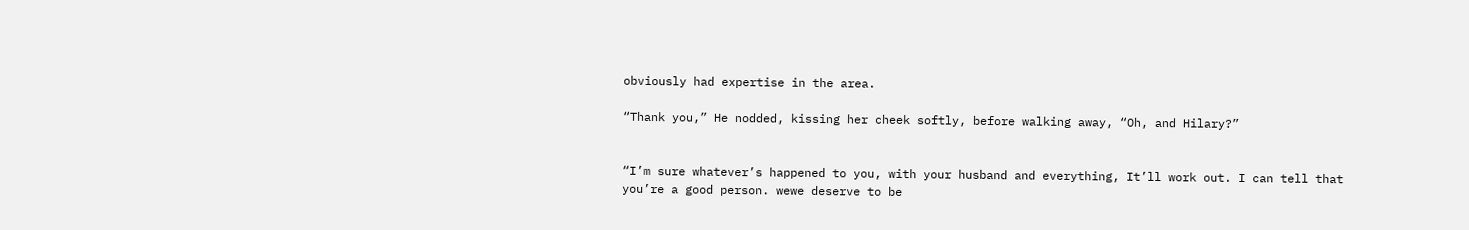obviously had expertise in the area.

“Thank you,” He nodded, kissing her cheek softly, before walking away, “Oh, and Hilary?”


“I’m sure whatever’s happened to you, with your husband and everything, It’ll work out. I can tell that you’re a good person. wewe deserve to be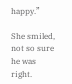happy.”

She smiled, not so sure he was right.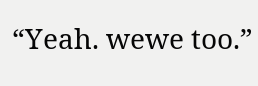“Yeah. wewe too.”